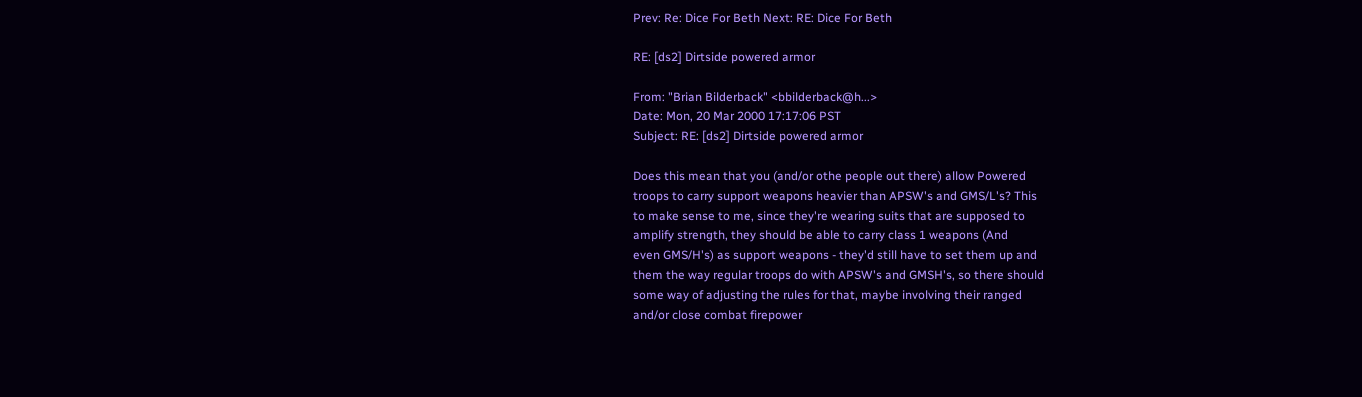Prev: Re: Dice For Beth Next: RE: Dice For Beth

RE: [ds2] Dirtside powered armor

From: "Brian Bilderback" <bbilderback@h...>
Date: Mon, 20 Mar 2000 17:17:06 PST
Subject: RE: [ds2] Dirtside powered armor

Does this mean that you (and/or othe people out there) allow Powered
troops to carry support weapons heavier than APSW's and GMS/L's? This
to make sense to me, since they're wearing suits that are supposed to
amplify strength, they should be able to carry class 1 weapons (And
even GMS/H's) as support weapons - they'd still have to set them up and
them the way regular troops do with APSW's and GMSH's, so there should
some way of adjusting the rules for that, maybe involving their ranged
and/or close combat firepower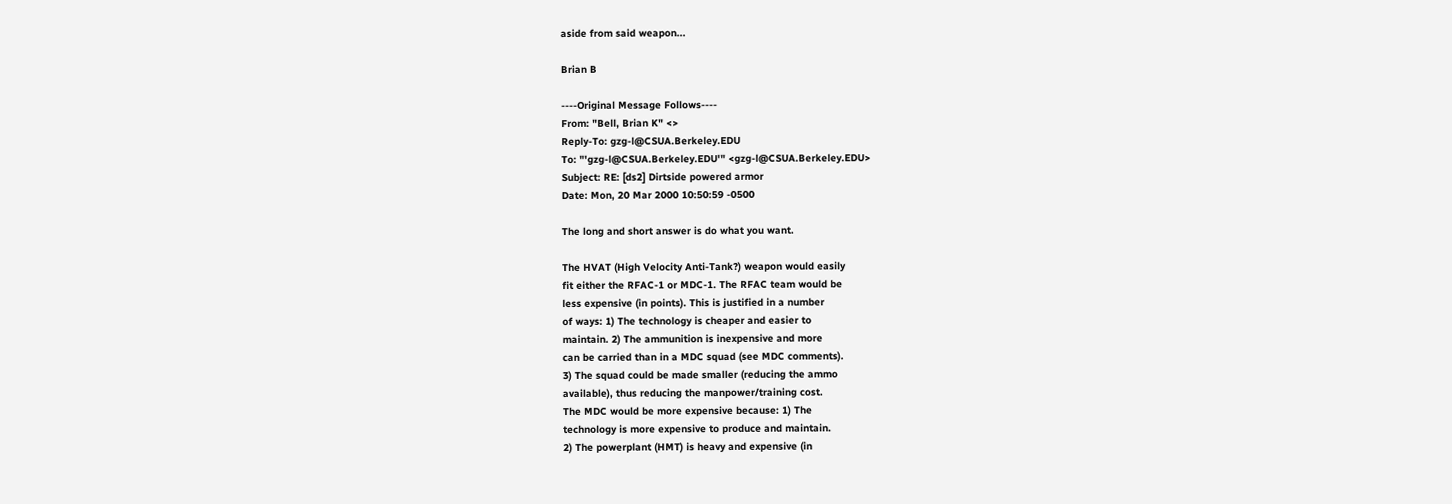aside from said weapon...

Brian B

----Original Message Follows----
From: "Bell, Brian K" <>
Reply-To: gzg-l@CSUA.Berkeley.EDU
To: "'gzg-l@CSUA.Berkeley.EDU'" <gzg-l@CSUA.Berkeley.EDU>
Subject: RE: [ds2] Dirtside powered armor
Date: Mon, 20 Mar 2000 10:50:59 -0500

The long and short answer is do what you want.

The HVAT (High Velocity Anti-Tank?) weapon would easily
fit either the RFAC-1 or MDC-1. The RFAC team would be
less expensive (in points). This is justified in a number
of ways: 1) The technology is cheaper and easier to
maintain. 2) The ammunition is inexpensive and more
can be carried than in a MDC squad (see MDC comments).
3) The squad could be made smaller (reducing the ammo
available), thus reducing the manpower/training cost.
The MDC would be more expensive because: 1) The
technology is more expensive to produce and maintain.
2) The powerplant (HMT) is heavy and expensive (in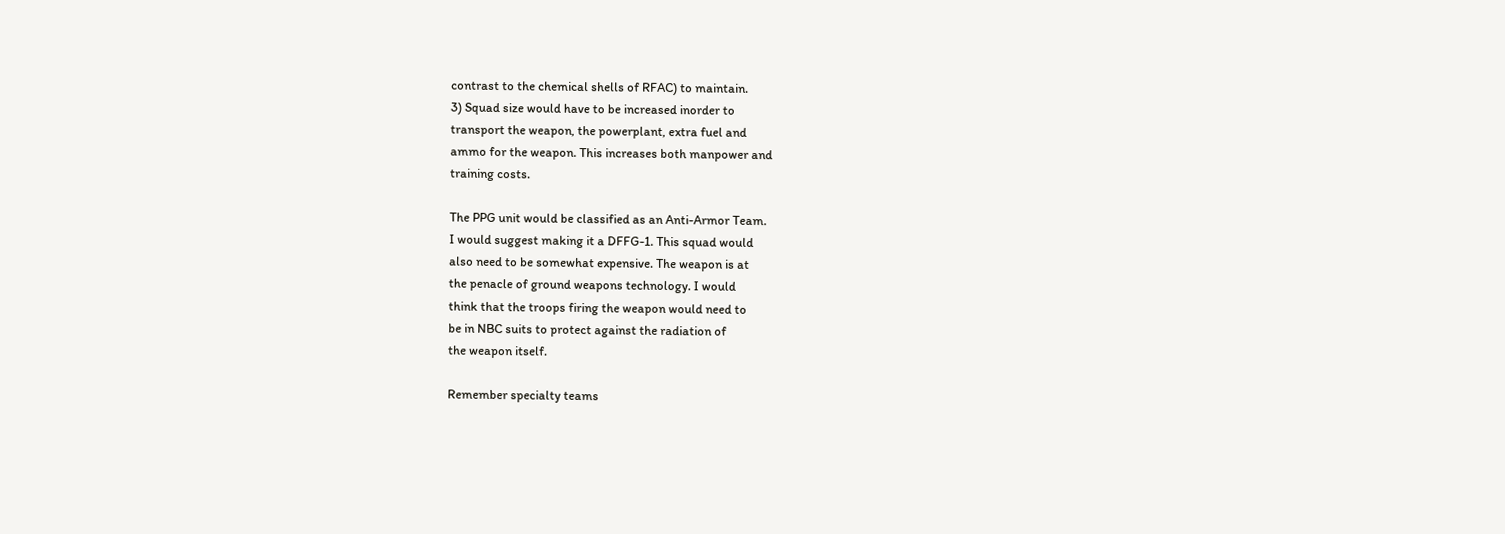contrast to the chemical shells of RFAC) to maintain.
3) Squad size would have to be increased inorder to
transport the weapon, the powerplant, extra fuel and
ammo for the weapon. This increases both manpower and
training costs.

The PPG unit would be classified as an Anti-Armor Team.
I would suggest making it a DFFG-1. This squad would
also need to be somewhat expensive. The weapon is at
the penacle of ground weapons technology. I would
think that the troops firing the weapon would need to
be in NBC suits to protect against the radiation of
the weapon itself.

Remember specialty teams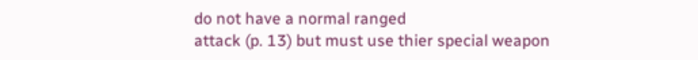do not have a normal ranged
attack (p. 13) but must use thier special weapon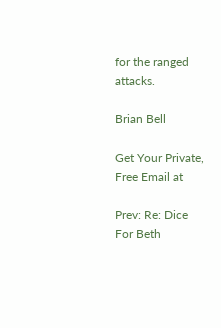for the ranged attacks.

Brian Bell

Get Your Private, Free Email at

Prev: Re: Dice For Beth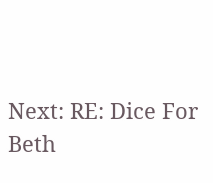Next: RE: Dice For Beth